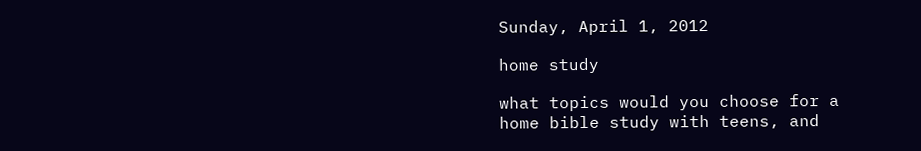Sunday, April 1, 2012

home study

what topics would you choose for a home bible study with teens, and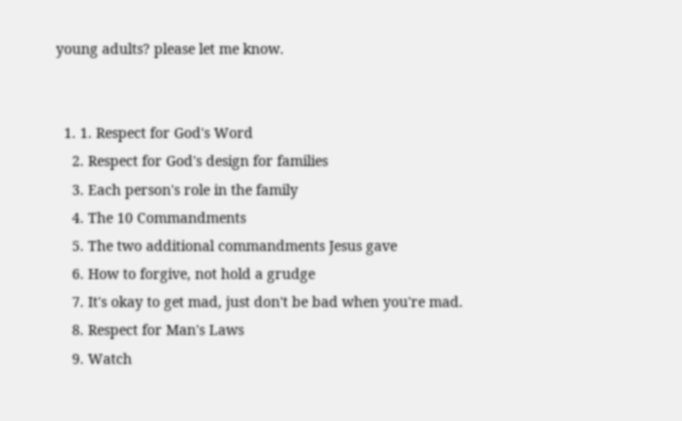young adults? please let me know.


  1. 1. Respect for God's Word
    2. Respect for God's design for families
    3. Each person's role in the family
    4. The 10 Commandments
    5. The two additional commandments Jesus gave
    6. How to forgive, not hold a grudge
    7. It's okay to get mad, just don't be bad when you're mad.
    8. Respect for Man's Laws
    9. Watch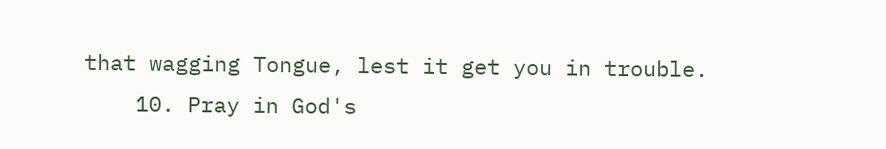that wagging Tongue, lest it get you in trouble.
    10. Pray in God's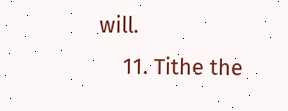will.
    11. Tithe the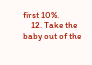first 10%.
    12. Take the baby out of the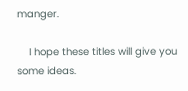manger.

    I hope these titles will give you some ideas.